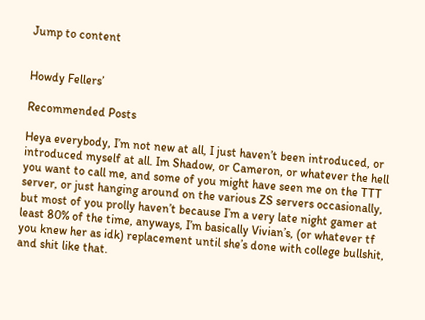Jump to content


Howdy Fellers’

Recommended Posts

Heya everybody, I’m not new at all, I just haven’t been introduced, or introduced myself at all. Im Shadow, or Cameron, or whatever the hell you want to call me, and some of you might have seen me on the TTT server, or just hanging around on the various ZS servers occasionally, but most of you prolly haven’t because I’m a very late night gamer at least 80% of the time, anyways, I’m basically Vivian’s, (or whatever tf you knew her as idk) replacement until she’s done with college bullshit, and shit like that.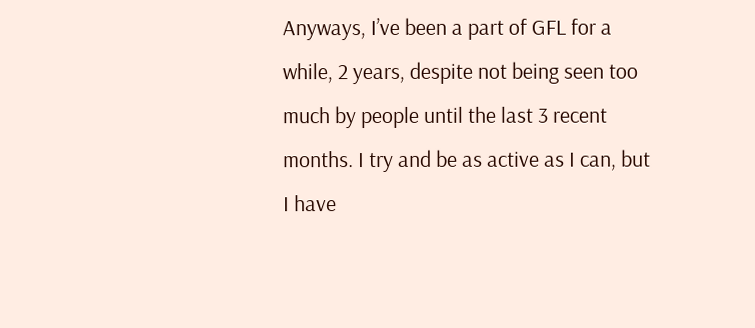Anyways, I’ve been a part of GFL for a while, 2 years, despite not being seen too much by people until the last 3 recent months. I try and be as active as I can, but I have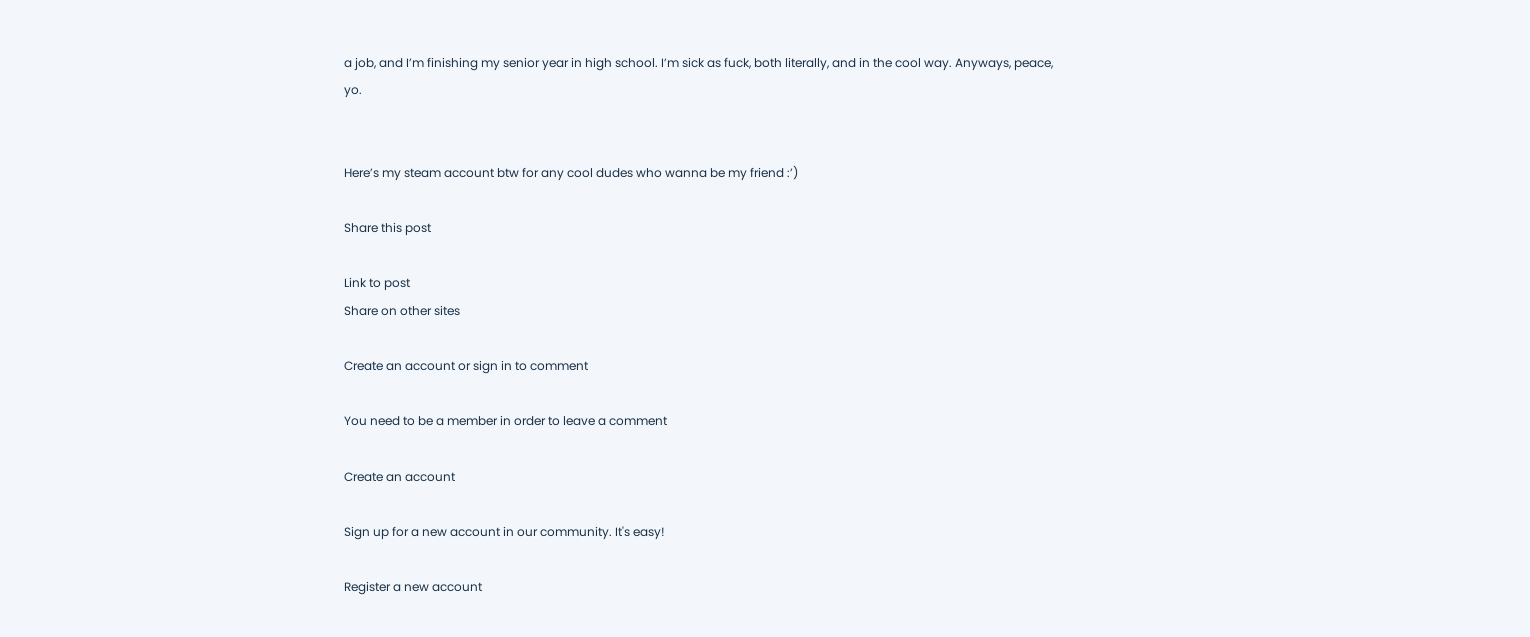a job, and I’m finishing my senior year in high school. I’m sick as fuck, both literally, and in the cool way. Anyways, peace, yo.


Here’s my steam account btw for any cool dudes who wanna be my friend :’)

Share this post

Link to post
Share on other sites

Create an account or sign in to comment

You need to be a member in order to leave a comment

Create an account

Sign up for a new account in our community. It's easy!

Register a new account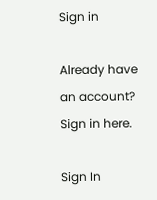Sign in

Already have an account? Sign in here.

Sign In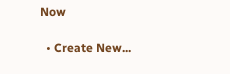Now

  • Create New...